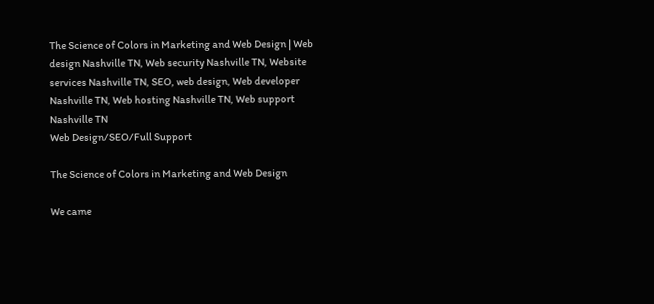The Science of Colors in Marketing and Web Design | Web design Nashville TN, Web security Nashville TN, Website services Nashville TN, SEO, web design, Web developer Nashville TN, Web hosting Nashville TN, Web support Nashville TN
Web Design/SEO/Full Support

The Science of Colors in Marketing and Web Design

We came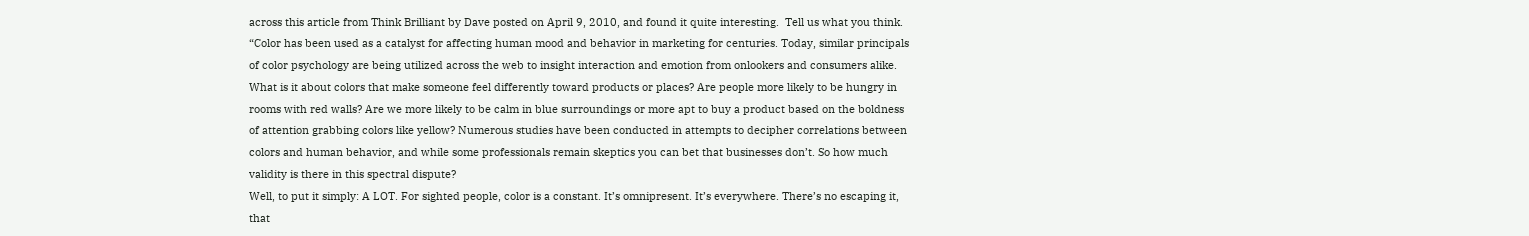across this article from Think Brilliant by Dave posted on April 9, 2010, and found it quite interesting.  Tell us what you think.
“Color has been used as a catalyst for affecting human mood and behavior in marketing for centuries. Today, similar principals of color psychology are being utilized across the web to insight interaction and emotion from onlookers and consumers alike.
What is it about colors that make someone feel differently toward products or places? Are people more likely to be hungry in rooms with red walls? Are we more likely to be calm in blue surroundings or more apt to buy a product based on the boldness of attention grabbing colors like yellow? Numerous studies have been conducted in attempts to decipher correlations between colors and human behavior, and while some professionals remain skeptics you can bet that businesses don’t. So how much validity is there in this spectral dispute?
Well, to put it simply: A LOT. For sighted people, color is a constant. It’s omnipresent. It’s everywhere. There’s no escaping it, that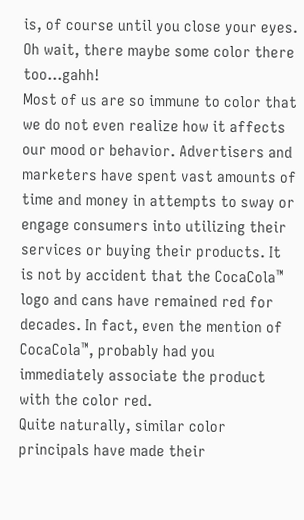is, of course until you close your eyes. Oh wait, there maybe some color there too…gahh!
Most of us are so immune to color that we do not even realize how it affects our mood or behavior. Advertisers and marketers have spent vast amounts of time and money in attempts to sway or engage consumers into utilizing their services or buying their products. It is not by accident that the CocaCola™ logo and cans have remained red for decades. In fact, even the mention of CocaCola™, probably had you immediately associate the product with the color red.
Quite naturally, similar color principals have made their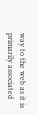way to the web as it is primarily associated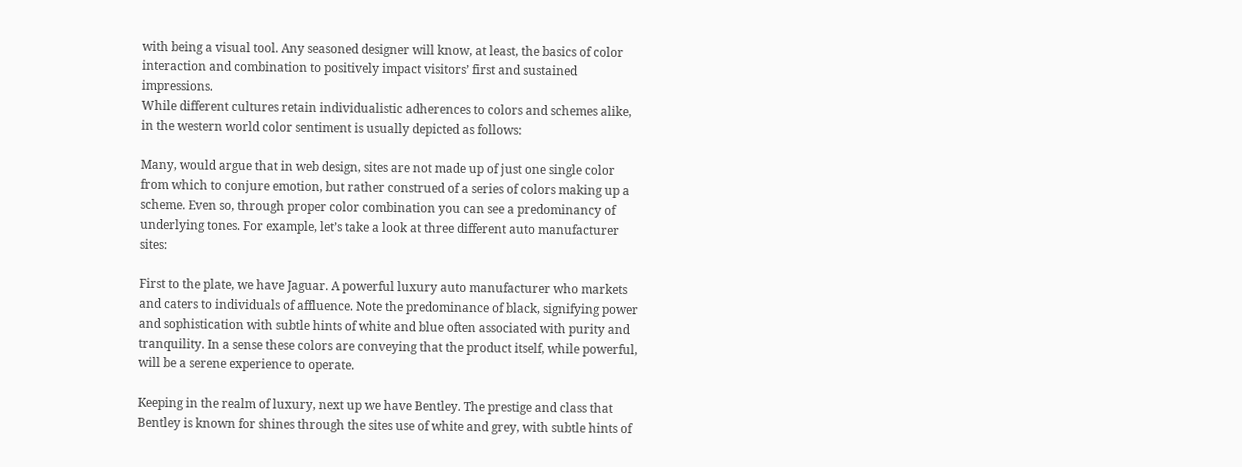with being a visual tool. Any seasoned designer will know, at least, the basics of color interaction and combination to positively impact visitors’ first and sustained impressions.
While different cultures retain individualistic adherences to colors and schemes alike, in the western world color sentiment is usually depicted as follows:

Many, would argue that in web design, sites are not made up of just one single color from which to conjure emotion, but rather construed of a series of colors making up a scheme. Even so, through proper color combination you can see a predominancy of underlying tones. For example, let’s take a look at three different auto manufacturer sites:

First to the plate, we have Jaguar. A powerful luxury auto manufacturer who markets and caters to individuals of affluence. Note the predominance of black, signifying power and sophistication with subtle hints of white and blue often associated with purity and tranquility. In a sense these colors are conveying that the product itself, while powerful, will be a serene experience to operate.

Keeping in the realm of luxury, next up we have Bentley. The prestige and class that Bentley is known for shines through the sites use of white and grey, with subtle hints of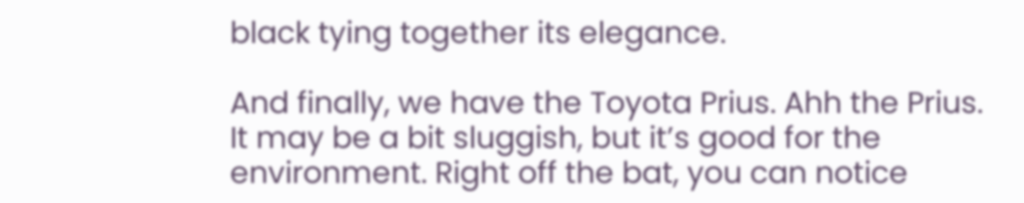black tying together its elegance.

And finally, we have the Toyota Prius. Ahh the Prius. It may be a bit sluggish, but it’s good for the environment. Right off the bat, you can notice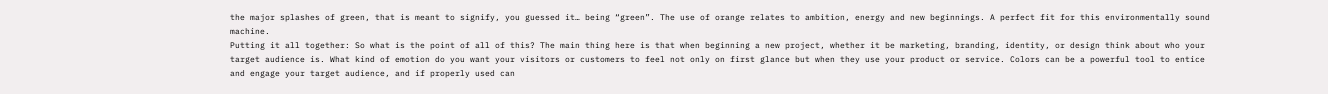the major splashes of green, that is meant to signify, you guessed it… being “green”. The use of orange relates to ambition, energy and new beginnings. A perfect fit for this environmentally sound machine.
Putting it all together: So what is the point of all of this? The main thing here is that when beginning a new project, whether it be marketing, branding, identity, or design think about who your target audience is. What kind of emotion do you want your visitors or customers to feel not only on first glance but when they use your product or service. Colors can be a powerful tool to entice and engage your target audience, and if properly used can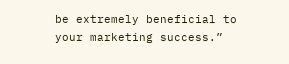be extremely beneficial to your marketing success.”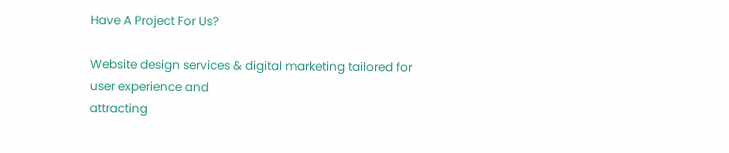Have A Project For Us?

Website design services & digital marketing tailored for user experience and
attracting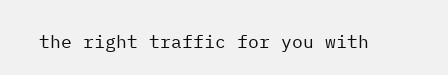the right traffic for you with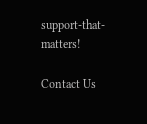support-that-matters!

Contact Us